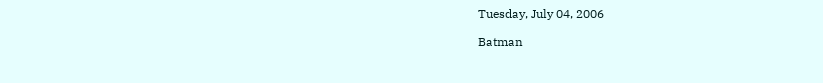Tuesday, July 04, 2006

Batman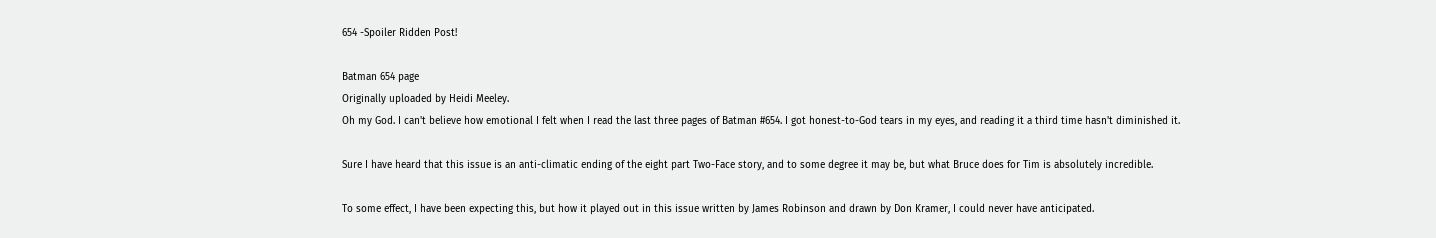654 -Spoiler Ridden Post!

Batman 654 page
Originally uploaded by Heidi Meeley.
Oh my God. I can't believe how emotional I felt when I read the last three pages of Batman #654. I got honest-to-God tears in my eyes, and reading it a third time hasn't diminished it.

Sure I have heard that this issue is an anti-climatic ending of the eight part Two-Face story, and to some degree it may be, but what Bruce does for Tim is absolutely incredible.

To some effect, I have been expecting this, but how it played out in this issue written by James Robinson and drawn by Don Kramer, I could never have anticipated.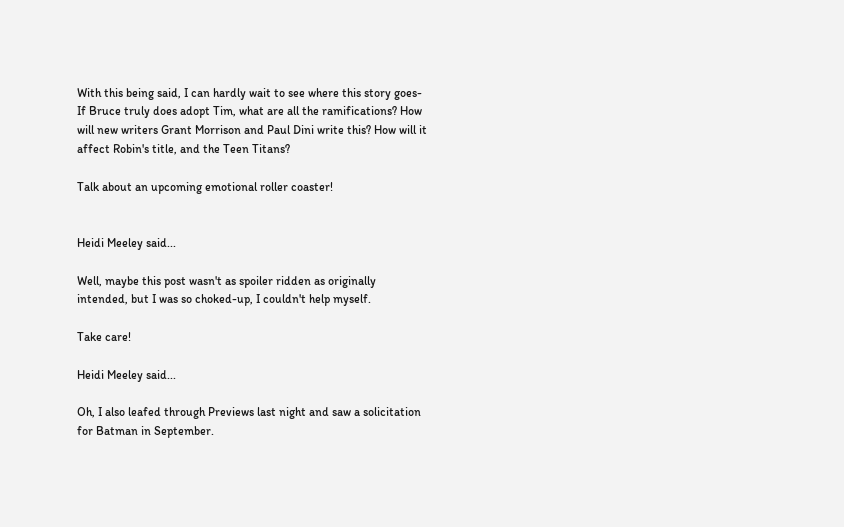With this being said, I can hardly wait to see where this story goes- If Bruce truly does adopt Tim, what are all the ramifications? How will new writers Grant Morrison and Paul Dini write this? How will it affect Robin's title, and the Teen Titans?

Talk about an upcoming emotional roller coaster!


Heidi Meeley said...

Well, maybe this post wasn't as spoiler ridden as originally intended, but I was so choked-up, I couldn't help myself.

Take care!

Heidi Meeley said...

Oh, I also leafed through Previews last night and saw a solicitation for Batman in September.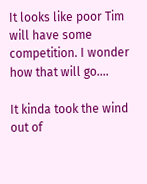It looks like poor Tim will have some competition. I wonder how that will go....

It kinda took the wind out of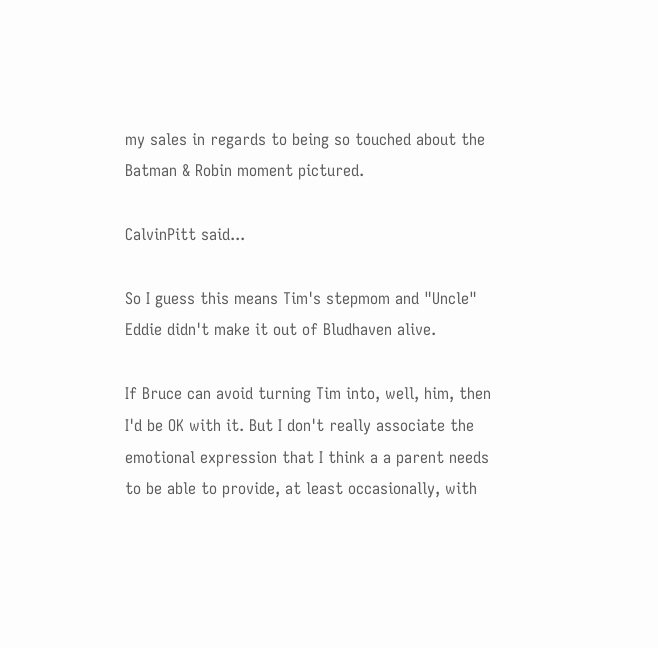my sales in regards to being so touched about the Batman & Robin moment pictured.

CalvinPitt said...

So I guess this means Tim's stepmom and "Uncle" Eddie didn't make it out of Bludhaven alive.

If Bruce can avoid turning Tim into, well, him, then I'd be OK with it. But I don't really associate the emotional expression that I think a a parent needs to be able to provide, at least occasionally, with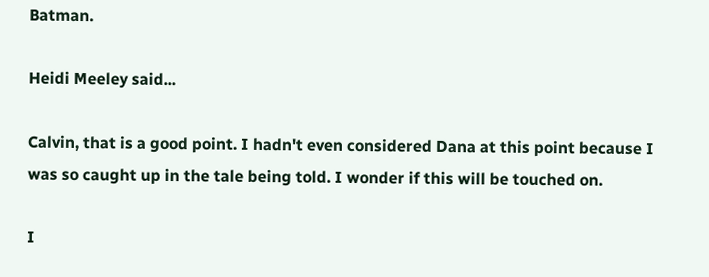Batman.

Heidi Meeley said...

Calvin, that is a good point. I hadn't even considered Dana at this point because I was so caught up in the tale being told. I wonder if this will be touched on.

I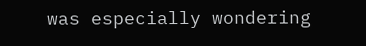was especially wondering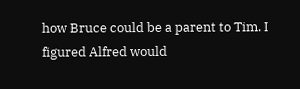how Bruce could be a parent to Tim. I figured Alfred would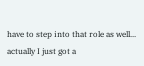have to step into that role as well... actually I just got a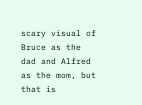scary visual of Bruce as the dad and Alfred as the mom, but that is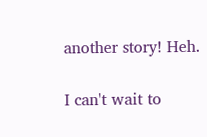another story! Heh.

I can't wait to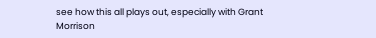see how this all plays out, especially with Grant Morrison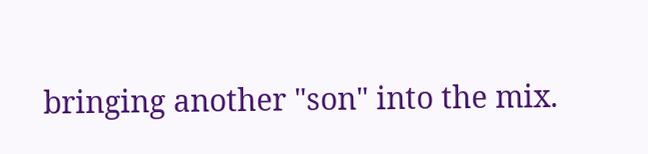bringing another "son" into the mix.